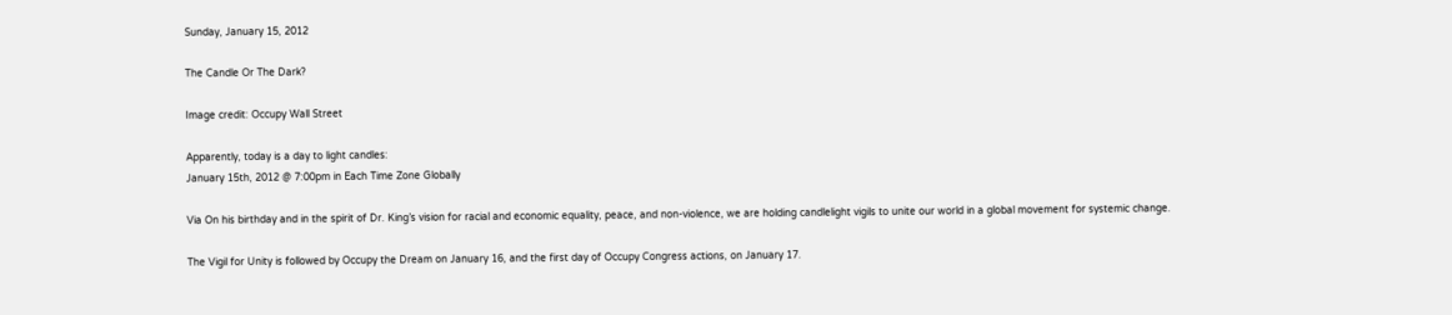Sunday, January 15, 2012

The Candle Or The Dark?

Image credit: Occupy Wall Street

Apparently, today is a day to light candles:
January 15th, 2012 @ 7:00pm in Each Time Zone Globally

Via On his birthday and in the spirit of Dr. King’s vision for racial and economic equality, peace, and non-violence, we are holding candlelight vigils to unite our world in a global movement for systemic change.

The Vigil for Unity is followed by Occupy the Dream on January 16, and the first day of Occupy Congress actions, on January 17.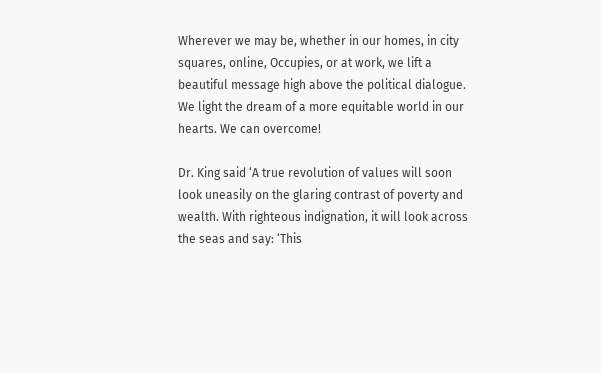Wherever we may be, whether in our homes, in city squares, online, Occupies, or at work, we lift a beautiful message high above the political dialogue. We light the dream of a more equitable world in our hearts. We can overcome!

Dr. King said ‘A true revolution of values will soon look uneasily on the glaring contrast of poverty and wealth. With righteous indignation, it will look across the seas and say: ‘This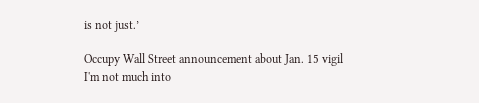is not just.’

Occupy Wall Street announcement about Jan. 15 vigil
I'm not much into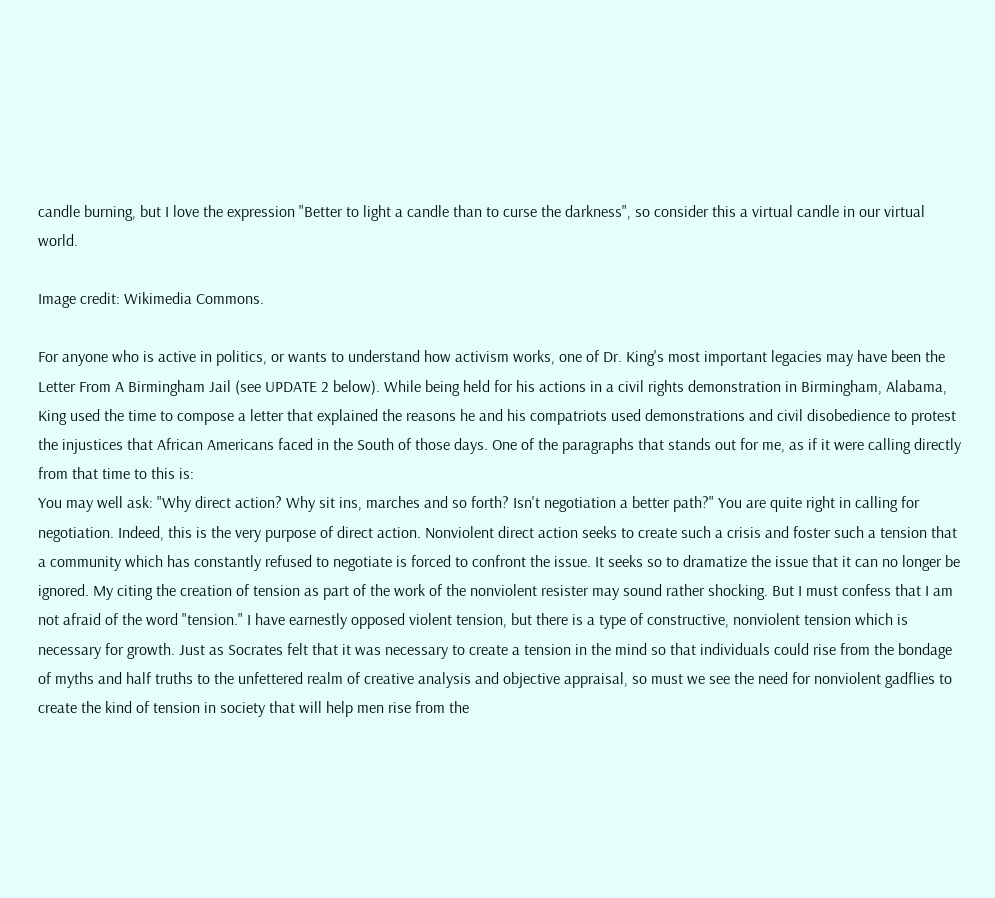candle burning, but I love the expression "Better to light a candle than to curse the darkness", so consider this a virtual candle in our virtual world.

Image credit: Wikimedia Commons.

For anyone who is active in politics, or wants to understand how activism works, one of Dr. King's most important legacies may have been the Letter From A Birmingham Jail (see UPDATE 2 below). While being held for his actions in a civil rights demonstration in Birmingham, Alabama, King used the time to compose a letter that explained the reasons he and his compatriots used demonstrations and civil disobedience to protest the injustices that African Americans faced in the South of those days. One of the paragraphs that stands out for me, as if it were calling directly from that time to this is:
You may well ask: "Why direct action? Why sit ins, marches and so forth? Isn't negotiation a better path?" You are quite right in calling for negotiation. Indeed, this is the very purpose of direct action. Nonviolent direct action seeks to create such a crisis and foster such a tension that a community which has constantly refused to negotiate is forced to confront the issue. It seeks so to dramatize the issue that it can no longer be ignored. My citing the creation of tension as part of the work of the nonviolent resister may sound rather shocking. But I must confess that I am not afraid of the word "tension." I have earnestly opposed violent tension, but there is a type of constructive, nonviolent tension which is necessary for growth. Just as Socrates felt that it was necessary to create a tension in the mind so that individuals could rise from the bondage of myths and half truths to the unfettered realm of creative analysis and objective appraisal, so must we see the need for nonviolent gadflies to create the kind of tension in society that will help men rise from the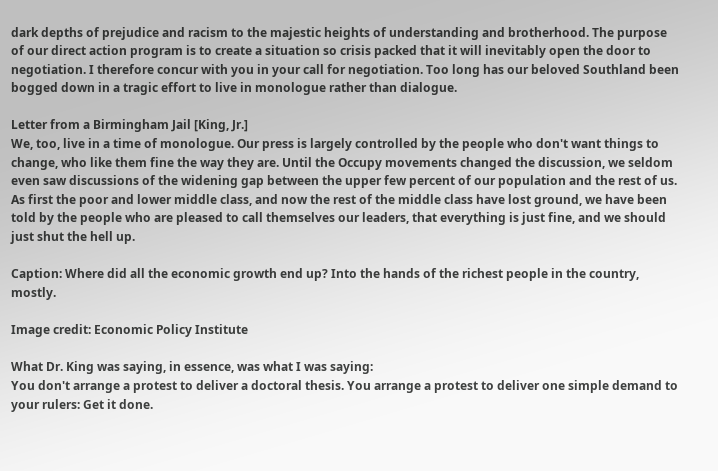dark depths of prejudice and racism to the majestic heights of understanding and brotherhood. The purpose of our direct action program is to create a situation so crisis packed that it will inevitably open the door to negotiation. I therefore concur with you in your call for negotiation. Too long has our beloved Southland been bogged down in a tragic effort to live in monologue rather than dialogue.

Letter from a Birmingham Jail [King, Jr.]
We, too, live in a time of monologue. Our press is largely controlled by the people who don't want things to change, who like them fine the way they are. Until the Occupy movements changed the discussion, we seldom even saw discussions of the widening gap between the upper few percent of our population and the rest of us. As first the poor and lower middle class, and now the rest of the middle class have lost ground, we have been told by the people who are pleased to call themselves our leaders, that everything is just fine, and we should just shut the hell up.

Caption: Where did all the economic growth end up? Into the hands of the richest people in the country, mostly.

Image credit: Economic Policy Institute

What Dr. King was saying, in essence, was what I was saying:
You don't arrange a protest to deliver a doctoral thesis. You arrange a protest to deliver one simple demand to your rulers: Get it done.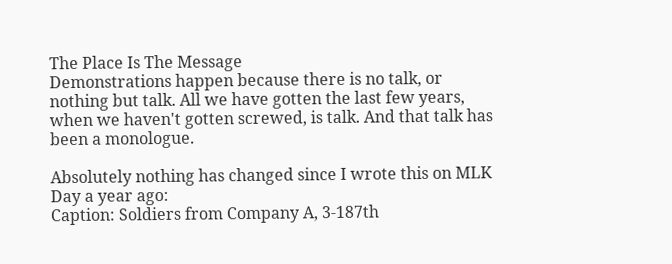The Place Is The Message
Demonstrations happen because there is no talk, or nothing but talk. All we have gotten the last few years, when we haven't gotten screwed, is talk. And that talk has been a monologue.

Absolutely nothing has changed since I wrote this on MLK Day a year ago:
Caption: Soldiers from Company A, 3-187th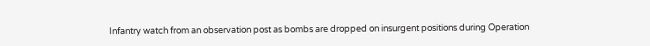Infantry watch from an observation post as bombs are dropped on insurgent positions during Operation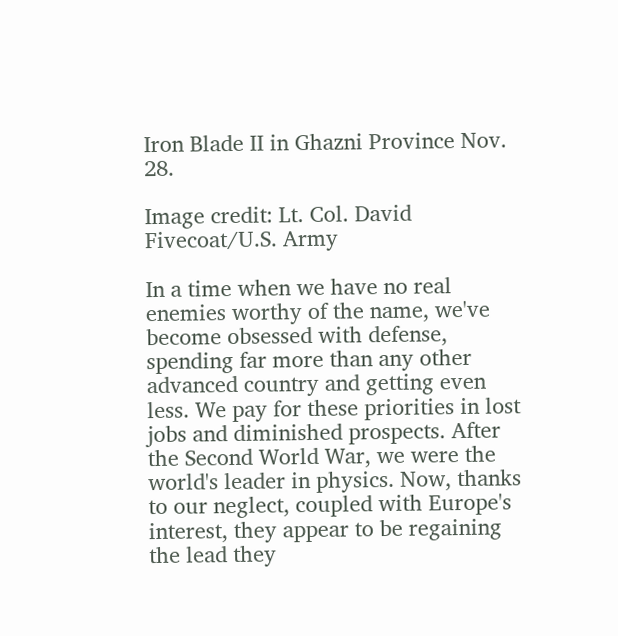Iron Blade II in Ghazni Province Nov. 28.

Image credit: Lt. Col. David Fivecoat/U.S. Army

In a time when we have no real enemies worthy of the name, we've become obsessed with defense, spending far more than any other advanced country and getting even less. We pay for these priorities in lost jobs and diminished prospects. After the Second World War, we were the world's leader in physics. Now, thanks to our neglect, coupled with Europe's interest, they appear to be regaining the lead they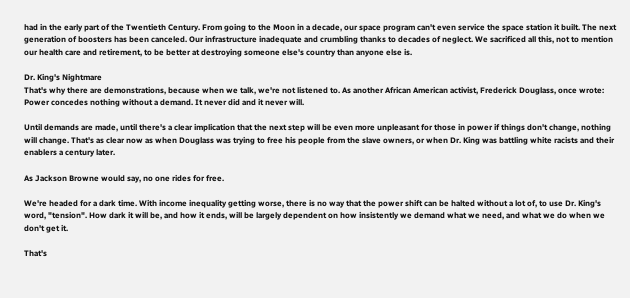had in the early part of the Twentieth Century. From going to the Moon in a decade, our space program can't even service the space station it built. The next generation of boosters has been canceled. Our infrastructure inadequate and crumbling thanks to decades of neglect. We sacrificed all this, not to mention our health care and retirement, to be better at destroying someone else's country than anyone else is.

Dr. King's Nightmare
That's why there are demonstrations, because when we talk, we're not listened to. As another African American activist, Frederick Douglass, once wrote:
Power concedes nothing without a demand. It never did and it never will.

Until demands are made, until there's a clear implication that the next step will be even more unpleasant for those in power if things don't change, nothing will change. That's as clear now as when Douglass was trying to free his people from the slave owners, or when Dr. King was battling white racists and their enablers a century later.

As Jackson Browne would say, no one rides for free.

We're headed for a dark time. With income inequality getting worse, there is no way that the power shift can be halted without a lot of, to use Dr. King's word, "tension". How dark it will be, and how it ends, will be largely dependent on how insistently we demand what we need, and what we do when we don't get it.

That's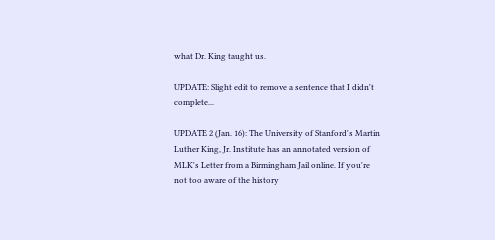what Dr. King taught us.

UPDATE: Slight edit to remove a sentence that I didn't complete...

UPDATE 2 (Jan. 16): The University of Stanford's Martin Luther King, Jr. Institute has an annotated version of MLK's Letter from a Birmingham Jail online. If you're not too aware of the history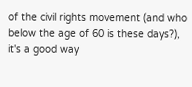of the civil rights movement (and who below the age of 60 is these days?), it's a good way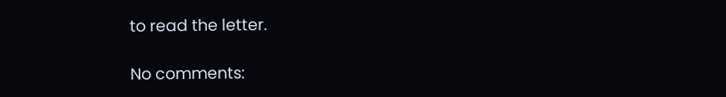to read the letter.

No comments: